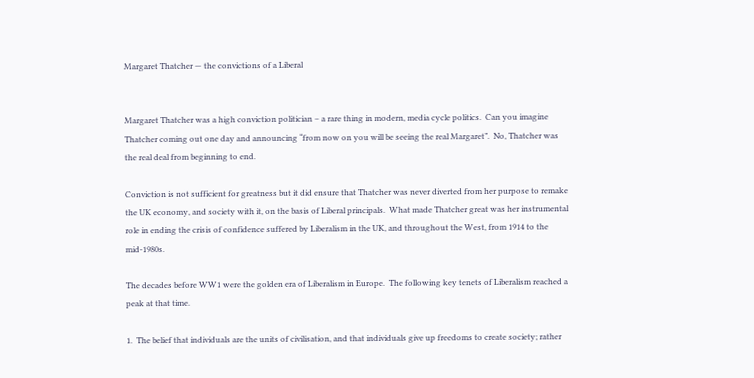Margaret Thatcher — the convictions of a Liberal


Margaret Thatcher was a high conviction politician – a rare thing in modern, media cycle politics.  Can you imagine Thatcher coming out one day and announcing “from now on you will be seeing the real Margaret”.  No, Thatcher was the real deal from beginning to end.

Conviction is not sufficient for greatness but it did ensure that Thatcher was never diverted from her purpose to remake the UK economy, and society with it, on the basis of Liberal principals.  What made Thatcher great was her instrumental role in ending the crisis of confidence suffered by Liberalism in the UK, and throughout the West, from 1914 to the mid-1980s.

The decades before WW1 were the golden era of Liberalism in Europe.  The following key tenets of Liberalism reached a peak at that time.

1.  The belief that individuals are the units of civilisation, and that individuals give up freedoms to create society; rather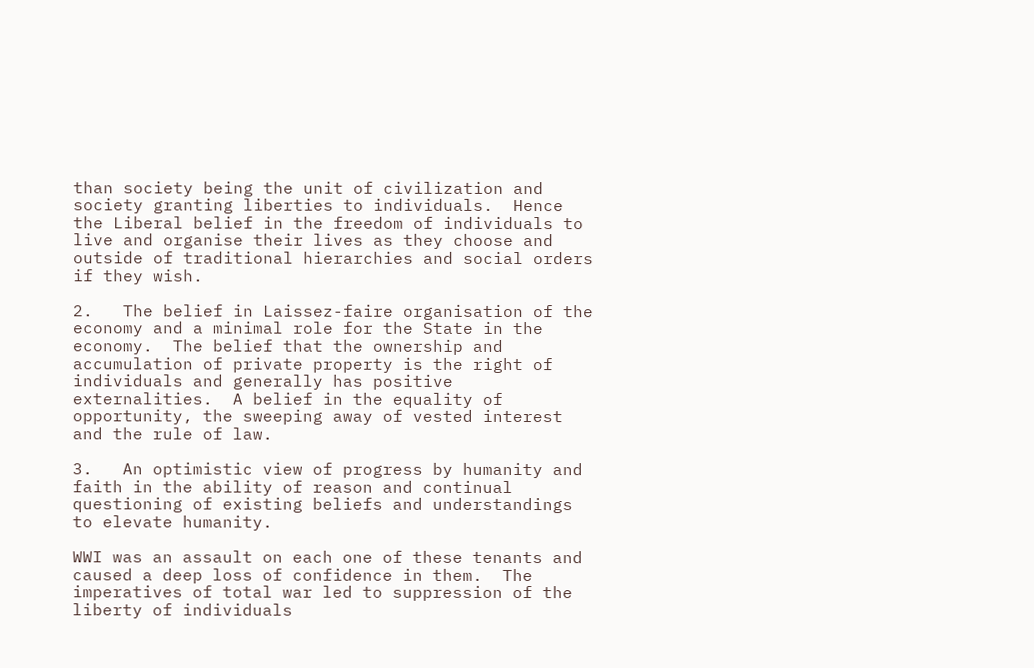than society being the unit of civilization and society granting liberties to individuals.  Hence the Liberal belief in the freedom of individuals to live and organise their lives as they choose and outside of traditional hierarchies and social orders if they wish.

2.   The belief in Laissez-faire organisation of the economy and a minimal role for the State in the economy.  The belief that the ownership and accumulation of private property is the right of individuals and generally has positive externalities.  A belief in the equality of opportunity, the sweeping away of vested interest and the rule of law.

3.   An optimistic view of progress by humanity and faith in the ability of reason and continual questioning of existing beliefs and understandings to elevate humanity.

WWI was an assault on each one of these tenants and caused a deep loss of confidence in them.  The imperatives of total war led to suppression of the liberty of individuals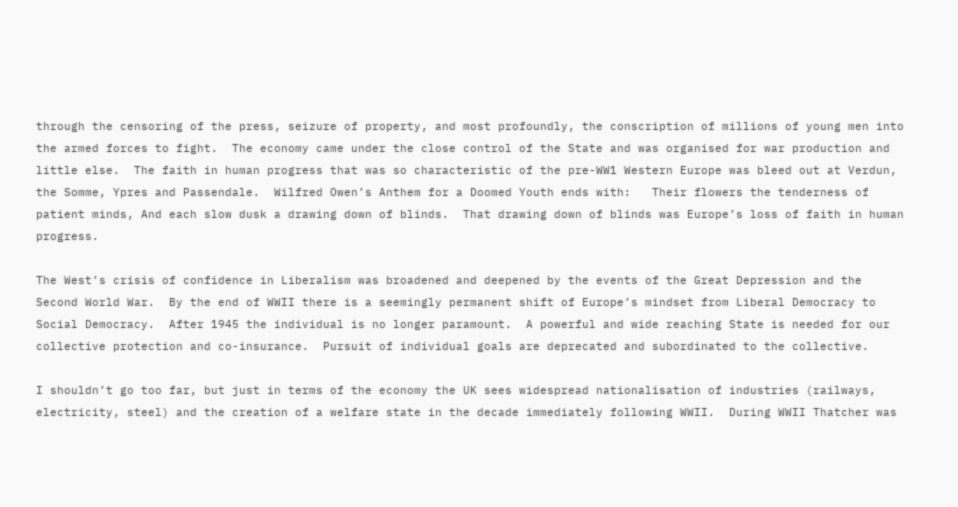through the censoring of the press, seizure of property, and most profoundly, the conscription of millions of young men into the armed forces to fight.  The economy came under the close control of the State and was organised for war production and little else.  The faith in human progress that was so characteristic of the pre-WW1 Western Europe was bleed out at Verdun, the Somme, Ypres and Passendale.  Wilfred Owen’s Anthem for a Doomed Youth ends with:   Their flowers the tenderness of patient minds, And each slow dusk a drawing down of blinds.  That drawing down of blinds was Europe’s loss of faith in human progress.

The West’s crisis of confidence in Liberalism was broadened and deepened by the events of the Great Depression and the Second World War.  By the end of WWII there is a seemingly permanent shift of Europe’s mindset from Liberal Democracy to Social Democracy.  After 1945 the individual is no longer paramount.  A powerful and wide reaching State is needed for our collective protection and co-insurance.  Pursuit of individual goals are deprecated and subordinated to the collective.

I shouldn’t go too far, but just in terms of the economy the UK sees widespread nationalisation of industries (railways, electricity, steel) and the creation of a welfare state in the decade immediately following WWII.  During WWII Thatcher was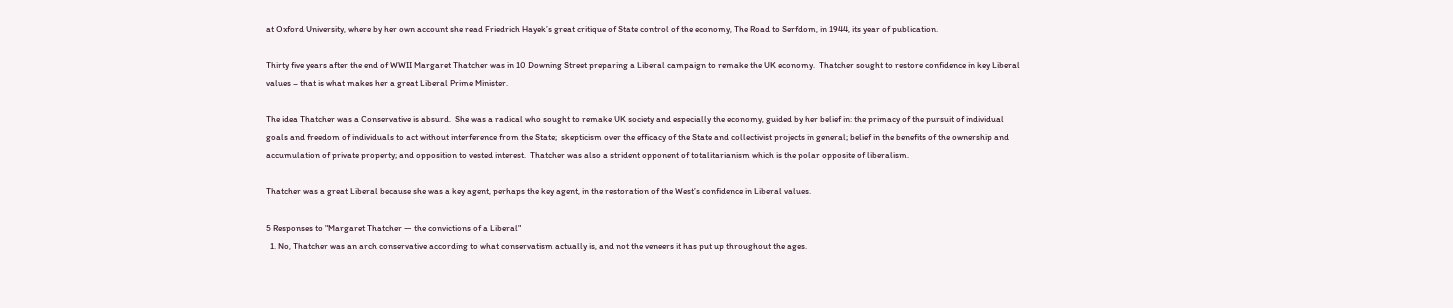at Oxford University, where by her own account she read Friedrich Hayek’s great critique of State control of the economy, The Road to Serfdom, in 1944, its year of publication.

Thirty five years after the end of WWII Margaret Thatcher was in 10 Downing Street preparing a Liberal campaign to remake the UK economy.  Thatcher sought to restore confidence in key Liberal values – that is what makes her a great Liberal Prime Minister.

The idea Thatcher was a Conservative is absurd.  She was a radical who sought to remake UK society and especially the economy, guided by her belief in: the primacy of the pursuit of individual goals and freedom of individuals to act without interference from the State;  skepticism over the efficacy of the State and collectivist projects in general; belief in the benefits of the ownership and accumulation of private property; and opposition to vested interest.  Thatcher was also a strident opponent of totalitarianism which is the polar opposite of liberalism.

Thatcher was a great Liberal because she was a key agent, perhaps the key agent, in the restoration of the West’s confidence in Liberal values.

5 Responses to "Margaret Thatcher — the convictions of a Liberal"
  1. No, Thatcher was an arch conservative according to what conservatism actually is, and not the veneers it has put up throughout the ages.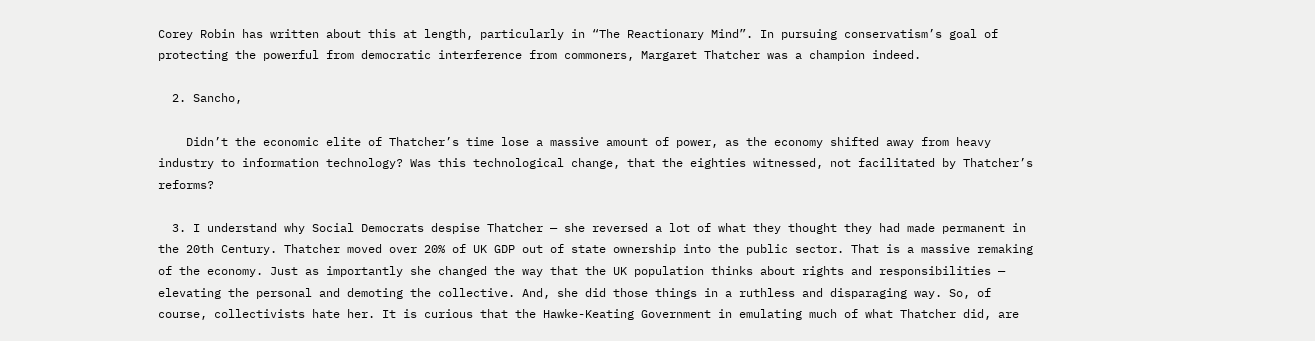Corey Robin has written about this at length, particularly in “The Reactionary Mind”. In pursuing conservatism’s goal of protecting the powerful from democratic interference from commoners, Margaret Thatcher was a champion indeed.

  2. Sancho,

    Didn’t the economic elite of Thatcher’s time lose a massive amount of power, as the economy shifted away from heavy industry to information technology? Was this technological change, that the eighties witnessed, not facilitated by Thatcher’s reforms?

  3. I understand why Social Democrats despise Thatcher — she reversed a lot of what they thought they had made permanent in the 20th Century. Thatcher moved over 20% of UK GDP out of state ownership into the public sector. That is a massive remaking of the economy. Just as importantly she changed the way that the UK population thinks about rights and responsibilities — elevating the personal and demoting the collective. And, she did those things in a ruthless and disparaging way. So, of course, collectivists hate her. It is curious that the Hawke-Keating Government in emulating much of what Thatcher did, are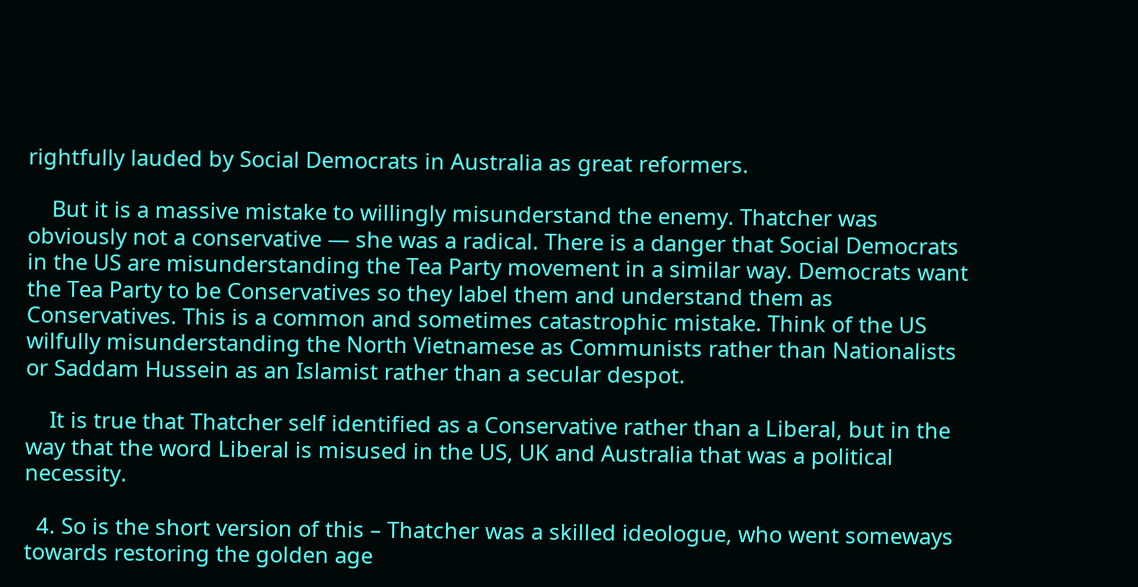rightfully lauded by Social Democrats in Australia as great reformers.

    But it is a massive mistake to willingly misunderstand the enemy. Thatcher was obviously not a conservative — she was a radical. There is a danger that Social Democrats in the US are misunderstanding the Tea Party movement in a similar way. Democrats want the Tea Party to be Conservatives so they label them and understand them as Conservatives. This is a common and sometimes catastrophic mistake. Think of the US wilfully misunderstanding the North Vietnamese as Communists rather than Nationalists or Saddam Hussein as an Islamist rather than a secular despot.

    It is true that Thatcher self identified as a Conservative rather than a Liberal, but in the way that the word Liberal is misused in the US, UK and Australia that was a political necessity.

  4. So is the short version of this – Thatcher was a skilled ideologue, who went someways towards restoring the golden age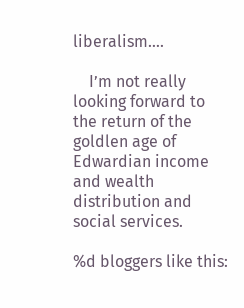liberalism….

    I’m not really looking forward to the return of the goldlen age of Edwardian income and wealth distribution and social services.

%d bloggers like this: